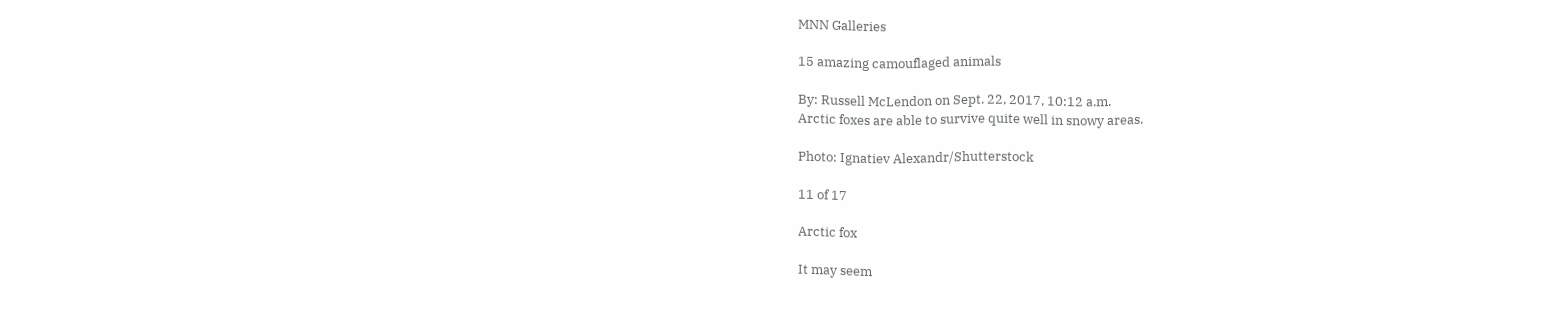MNN Galleries

15 amazing camouflaged animals

By: Russell McLendon on Sept. 22, 2017, 10:12 a.m.
Arctic foxes are able to survive quite well in snowy areas.

Photo: Ignatiev Alexandr/Shutterstock

11 of 17

Arctic fox

It may seem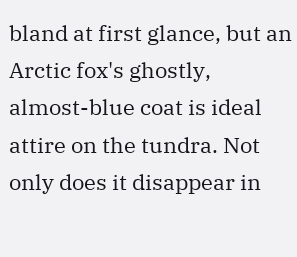bland at first glance, but an Arctic fox's ghostly, almost-blue coat is ideal attire on the tundra. Not only does it disappear in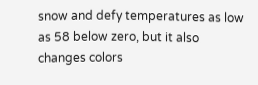snow and defy temperatures as low as 58 below zero, but it also changes colors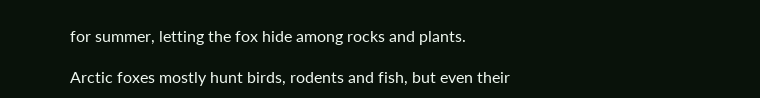for summer, letting the fox hide among rocks and plants.

Arctic foxes mostly hunt birds, rodents and fish, but even their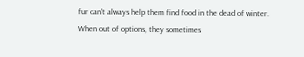fur can't always help them find food in the dead of winter. When out of options, they sometimes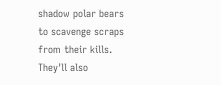shadow polar bears to scavenge scraps from their kills. They'll also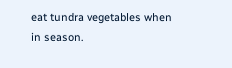eat tundra vegetables when in season.